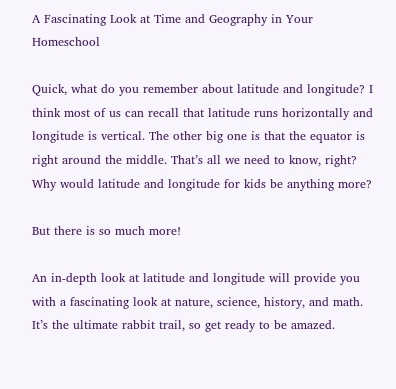A Fascinating Look at Time and Geography in Your Homeschool

Quick, what do you remember about latitude and longitude? I think most of us can recall that latitude runs horizontally and longitude is vertical. The other big one is that the equator is right around the middle. That’s all we need to know, right? Why would latitude and longitude for kids be anything more?

But there is so much more!

An in-depth look at latitude and longitude will provide you with a fascinating look at nature, science, history, and math. It’s the ultimate rabbit trail, so get ready to be amazed.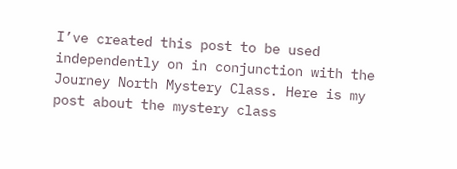I’ve created this post to be used independently on in conjunction with the Journey North Mystery Class. Here is my post about the mystery class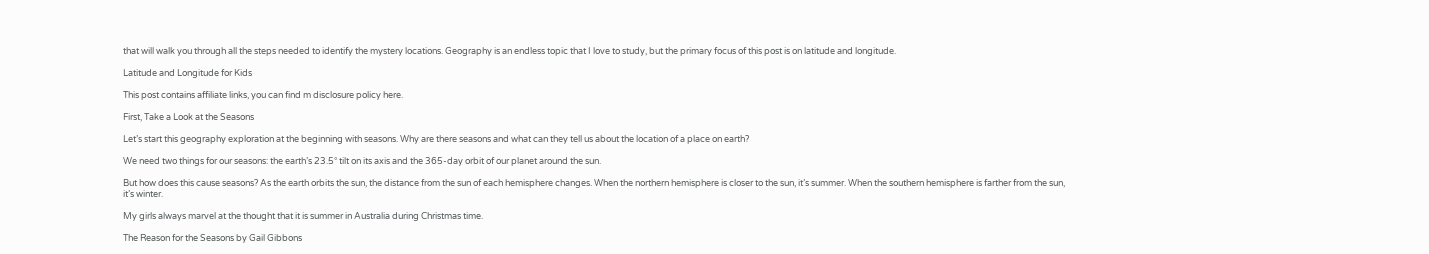that will walk you through all the steps needed to identify the mystery locations. Geography is an endless topic that I love to study, but the primary focus of this post is on latitude and longitude.

Latitude and Longitude for Kids

This post contains affiliate links, you can find m disclosure policy here.

First, Take a Look at the Seasons

Let’s start this geography exploration at the beginning with seasons. Why are there seasons and what can they tell us about the location of a place on earth?

We need two things for our seasons: the earth’s 23.5° tilt on its axis and the 365-day orbit of our planet around the sun.

But how does this cause seasons? As the earth orbits the sun, the distance from the sun of each hemisphere changes. When the northern hemisphere is closer to the sun, it’s summer. When the southern hemisphere is farther from the sun, it’s winter.

My girls always marvel at the thought that it is summer in Australia during Christmas time.

The Reason for the Seasons by Gail Gibbons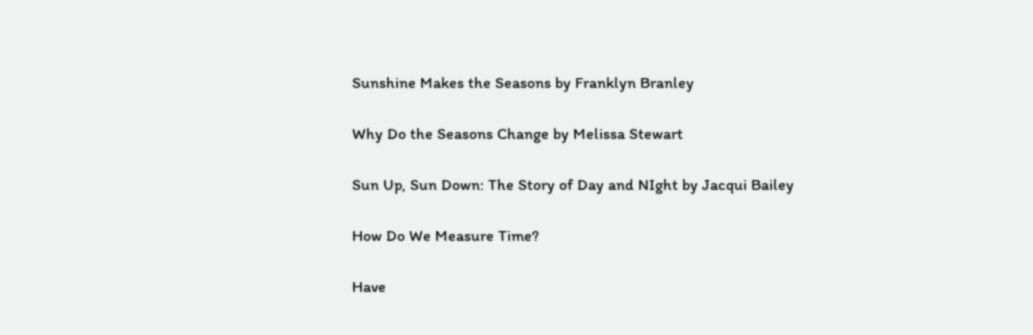Sunshine Makes the Seasons by Franklyn Branley

Why Do the Seasons Change by Melissa Stewart

Sun Up, Sun Down: The Story of Day and NIght by Jacqui Bailey

How Do We Measure Time?

Have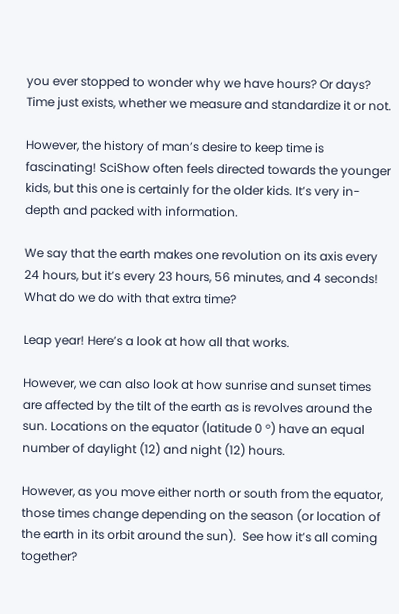you ever stopped to wonder why we have hours? Or days? Time just exists, whether we measure and standardize it or not.

However, the history of man’s desire to keep time is fascinating! SciShow often feels directed towards the younger kids, but this one is certainly for the older kids. It’s very in-depth and packed with information.

We say that the earth makes one revolution on its axis every 24 hours, but it’s every 23 hours, 56 minutes, and 4 seconds! What do we do with that extra time?

Leap year! Here’s a look at how all that works.

However, we can also look at how sunrise and sunset times are affected by the tilt of the earth as is revolves around the sun. Locations on the equator (latitude 0 °) have an equal number of daylight (12) and night (12) hours.

However, as you move either north or south from the equator, those times change depending on the season (or location of the earth in its orbit around the sun).  See how it’s all coming together?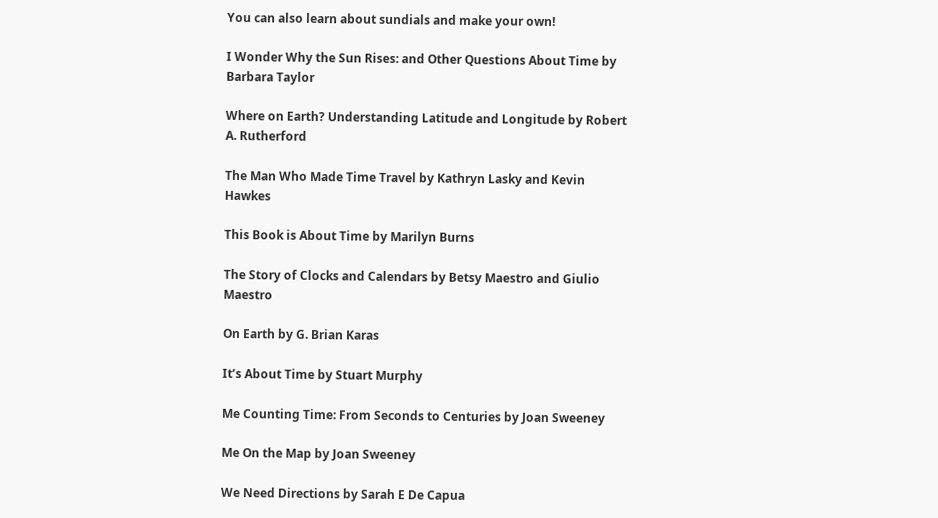You can also learn about sundials and make your own!

I Wonder Why the Sun Rises: and Other Questions About Time by Barbara Taylor

Where on Earth? Understanding Latitude and Longitude by Robert A. Rutherford

The Man Who Made Time Travel by Kathryn Lasky and Kevin Hawkes

This Book is About Time by Marilyn Burns

The Story of Clocks and Calendars by Betsy Maestro and Giulio Maestro

On Earth by G. Brian Karas

It’s About Time by Stuart Murphy

Me Counting Time: From Seconds to Centuries by Joan Sweeney

Me On the Map by Joan Sweeney

We Need Directions by Sarah E De Capua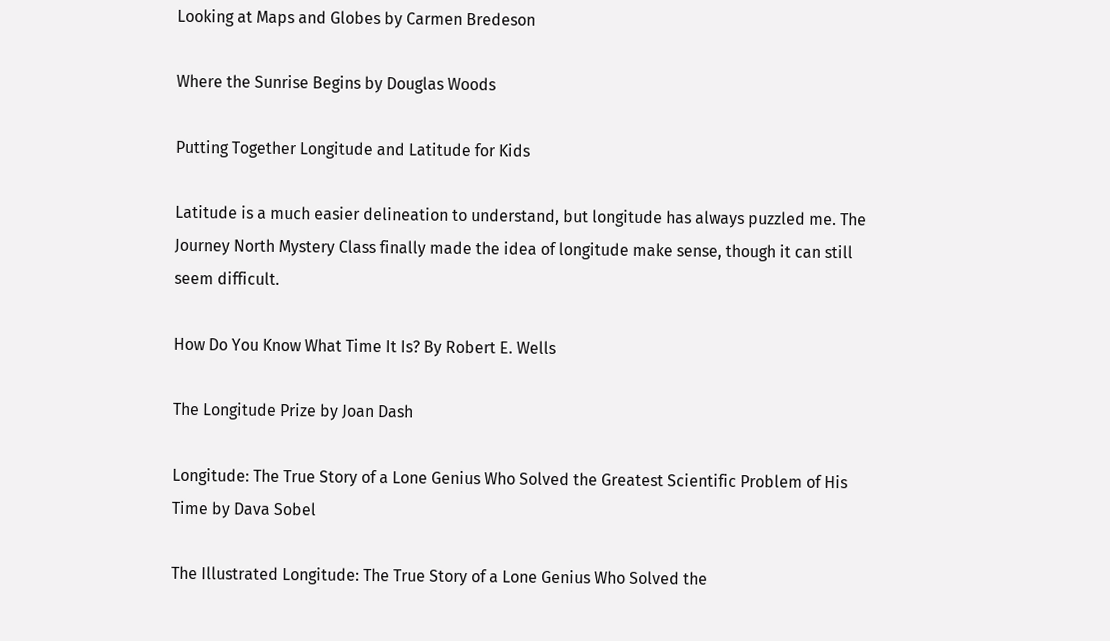Looking at Maps and Globes by Carmen Bredeson

Where the Sunrise Begins by Douglas Woods

Putting Together Longitude and Latitude for Kids

Latitude is a much easier delineation to understand, but longitude has always puzzled me. The Journey North Mystery Class finally made the idea of longitude make sense, though it can still seem difficult.

How Do You Know What Time It Is? By Robert E. Wells

The Longitude Prize by Joan Dash

Longitude: The True Story of a Lone Genius Who Solved the Greatest Scientific Problem of His Time by Dava Sobel

The Illustrated Longitude: The True Story of a Lone Genius Who Solved the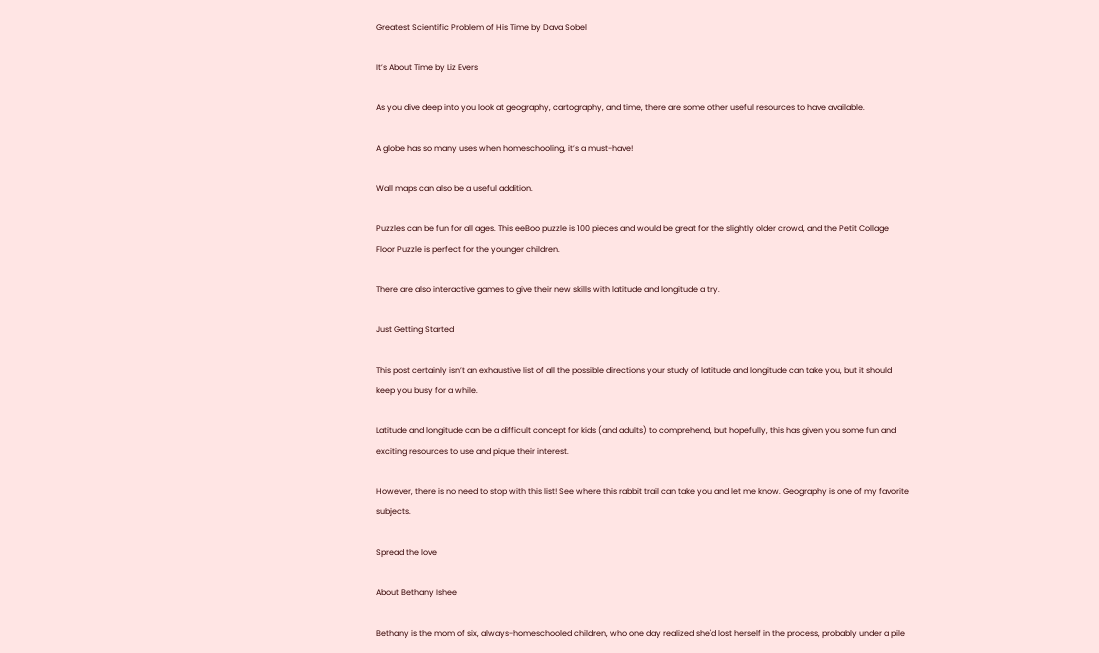Greatest Scientific Problem of His Time by Dava Sobel

It’s About Time by Liz Evers

As you dive deep into you look at geography, cartography, and time, there are some other useful resources to have available.

A globe has so many uses when homeschooling, it’s a must-have!

Wall maps can also be a useful addition.

Puzzles can be fun for all ages. This eeBoo puzzle is 100 pieces and would be great for the slightly older crowd, and the Petit Collage Floor Puzzle is perfect for the younger children.

There are also interactive games to give their new skills with latitude and longitude a try.

Just Getting Started

This post certainly isn’t an exhaustive list of all the possible directions your study of latitude and longitude can take you, but it should keep you busy for a while.

Latitude and longitude can be a difficult concept for kids (and adults) to comprehend, but hopefully, this has given you some fun and exciting resources to use and pique their interest.

However, there is no need to stop with this list! See where this rabbit trail can take you and let me know. Geography is one of my favorite subjects.

Spread the love

About Bethany Ishee

Bethany is the mom of six, always-homeschooled children, who one day realized she'd lost herself in the process, probably under a pile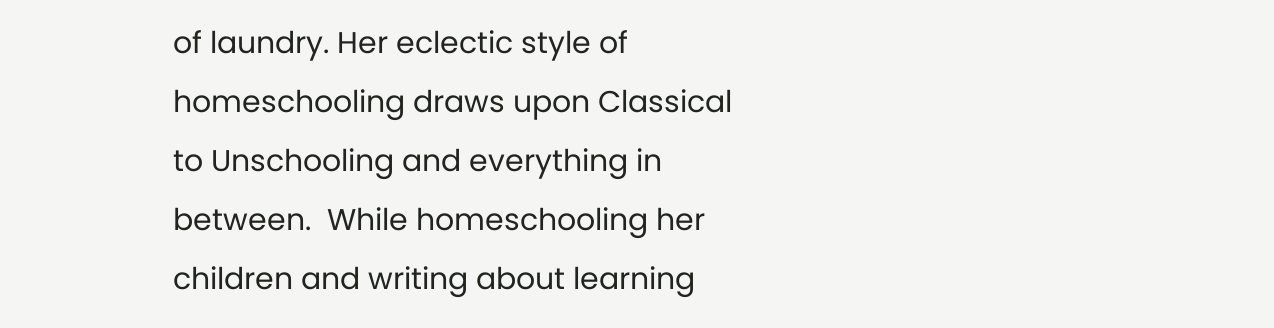of laundry. Her eclectic style of homeschooling draws upon Classical to Unschooling and everything in between.  While homeschooling her children and writing about learning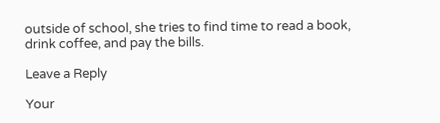outside of school, she tries to find time to read a book, drink coffee, and pay the bills.

Leave a Reply

Your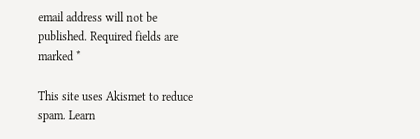email address will not be published. Required fields are marked *

This site uses Akismet to reduce spam. Learn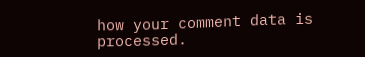how your comment data is processed.